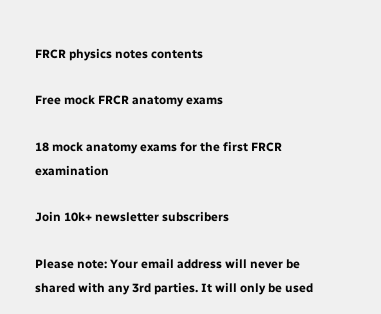FRCR physics notes contents

Free mock FRCR anatomy exams

18 mock anatomy exams for the first FRCR examination

Join 10k+ newsletter subscribers

Please note: Your email address will never be shared with any 3rd parties. It will only be used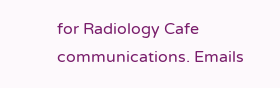for Radiology Cafe communications. Emails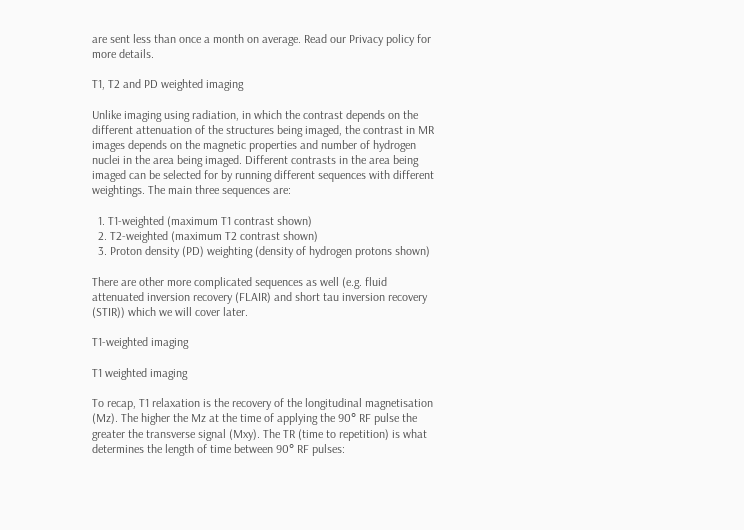are sent less than once a month on average. Read our Privacy policy for more details.

T1, T2 and PD weighted imaging

Unlike imaging using radiation, in which the contrast depends on the different attenuation of the structures being imaged, the contrast in MR images depends on the magnetic properties and number of hydrogen nuclei in the area being imaged. Different contrasts in the area being imaged can be selected for by running different sequences with different weightings. The main three sequences are:

  1. T1-weighted (maximum T1 contrast shown)
  2. T2-weighted (maximum T2 contrast shown)
  3. Proton density (PD) weighting (density of hydrogen protons shown)

There are other more complicated sequences as well (e.g. fluid attenuated inversion recovery (FLAIR) and short tau inversion recovery (STIR)) which we will cover later.

T1-weighted imaging

T1 weighted imaging

To recap, T1 relaxation is the recovery of the longitudinal magnetisation (Mz). The higher the Mz at the time of applying the 90° RF pulse the greater the transverse signal (Mxy). The TR (time to repetition) is what determines the length of time between 90° RF pulses: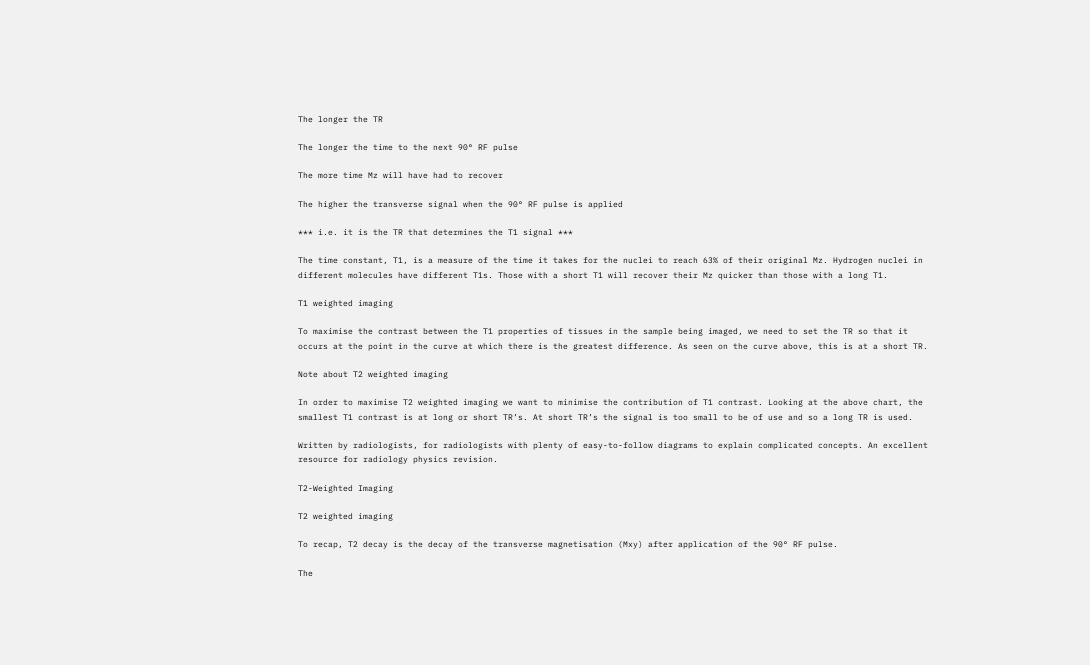The longer the TR

The longer the time to the next 90° RF pulse

The more time Mz will have had to recover

The higher the transverse signal when the 90° RF pulse is applied

*** i.e. it is the TR that determines the T1 signal ***

The time constant, T1, is a measure of the time it takes for the nuclei to reach 63% of their original Mz. Hydrogen nuclei in different molecules have different T1s. Those with a short T1 will recover their Mz quicker than those with a long T1.

T1 weighted imaging

To maximise the contrast between the T1 properties of tissues in the sample being imaged, we need to set the TR so that it occurs at the point in the curve at which there is the greatest difference. As seen on the curve above, this is at a short TR.

Note about T2 weighted imaging

In order to maximise T2 weighted imaging we want to minimise the contribution of T1 contrast. Looking at the above chart, the smallest T1 contrast is at long or short TR’s. At short TR’s the signal is too small to be of use and so a long TR is used.

Written by radiologists, for radiologists with plenty of easy-to-follow diagrams to explain complicated concepts. An excellent resource for radiology physics revision.

T2-Weighted Imaging

T2 weighted imaging

To recap, T2 decay is the decay of the transverse magnetisation (Mxy) after application of the 90° RF pulse.

The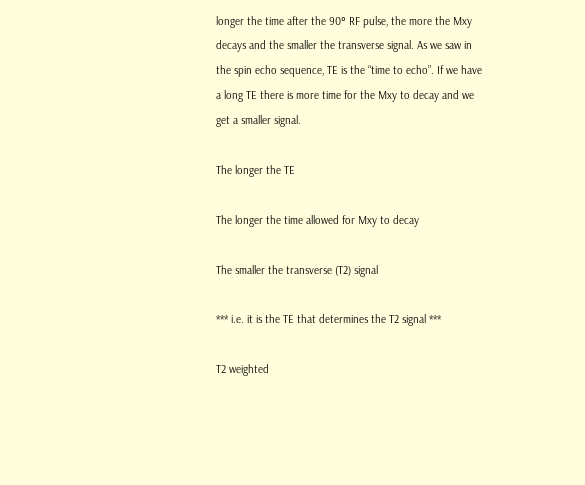longer the time after the 90° RF pulse, the more the Mxy decays and the smaller the transverse signal. As we saw in the spin echo sequence, TE is the “time to echo”. If we have a long TE there is more time for the Mxy to decay and we get a smaller signal.

The longer the TE

The longer the time allowed for Mxy to decay

The smaller the transverse (T2) signal

*** i.e. it is the TE that determines the T2 signal ***

T2 weighted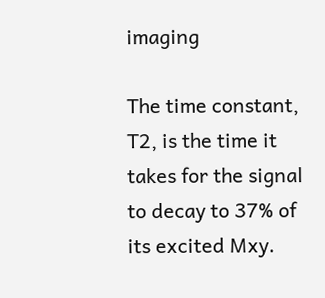imaging

The time constant, T2, is the time it takes for the signal to decay to 37% of its excited Mxy.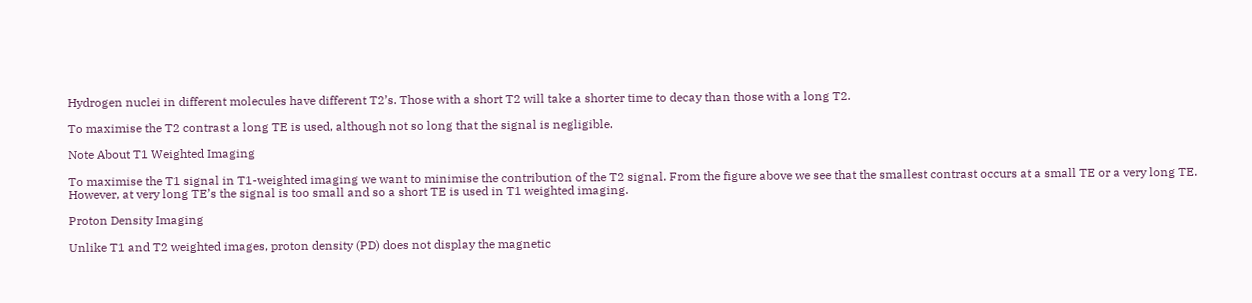Hydrogen nuclei in different molecules have different T2’s. Those with a short T2 will take a shorter time to decay than those with a long T2.

To maximise the T2 contrast a long TE is used, although not so long that the signal is negligible.

Note About T1 Weighted Imaging

To maximise the T1 signal in T1-weighted imaging we want to minimise the contribution of the T2 signal. From the figure above we see that the smallest contrast occurs at a small TE or a very long TE. However, at very long TE’s the signal is too small and so a short TE is used in T1 weighted imaging.

Proton Density Imaging

Unlike T1 and T2 weighted images, proton density (PD) does not display the magnetic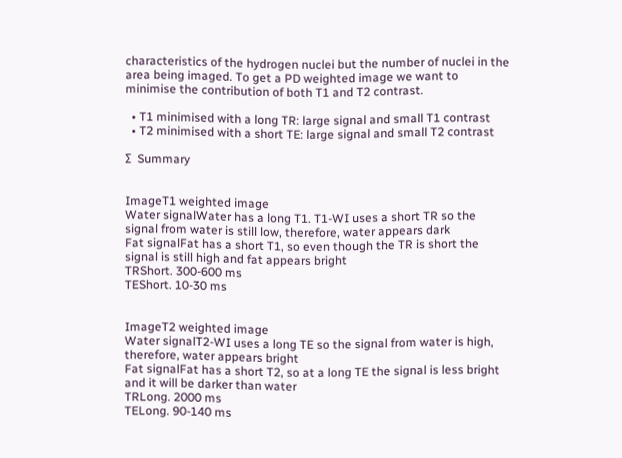characteristics of the hydrogen nuclei but the number of nuclei in the area being imaged. To get a PD weighted image we want to minimise the contribution of both T1 and T2 contrast.

  • T1 minimised with a long TR: large signal and small T1 contrast
  • T2 minimised with a short TE: large signal and small T2 contrast

Σ  Summary


ImageT1 weighted image
Water signalWater has a long T1. T1-WI uses a short TR so the signal from water is still low, therefore, water appears dark
Fat signalFat has a short T1, so even though the TR is short the signal is still high and fat appears bright
TRShort. 300-600 ms
TEShort. 10-30 ms


ImageT2 weighted image
Water signalT2-WI uses a long TE so the signal from water is high, therefore, water appears bright
Fat signalFat has a short T2, so at a long TE the signal is less bright and it will be darker than water
TRLong. 2000 ms
TELong. 90-140 ms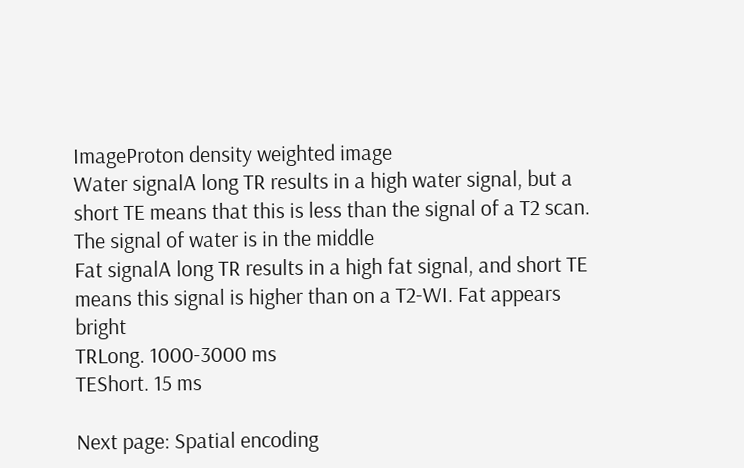ImageProton density weighted image
Water signalA long TR results in a high water signal, but a short TE means that this is less than the signal of a T2 scan. The signal of water is in the middle
Fat signalA long TR results in a high fat signal, and short TE means this signal is higher than on a T2-WI. Fat appears bright
TRLong. 1000-3000 ms
TEShort. 15 ms

Next page: Spatial encoding